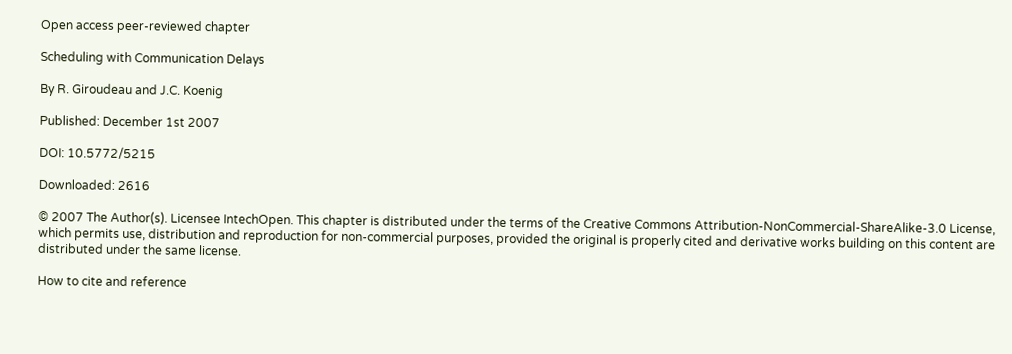Open access peer-reviewed chapter

Scheduling with Communication Delays

By R. Giroudeau and J.C. Koenig

Published: December 1st 2007

DOI: 10.5772/5215

Downloaded: 2616

© 2007 The Author(s). Licensee IntechOpen. This chapter is distributed under the terms of the Creative Commons Attribution-NonCommercial-ShareAlike-3.0 License, which permits use, distribution and reproduction for non-commercial purposes, provided the original is properly cited and derivative works building on this content are distributed under the same license.

How to cite and reference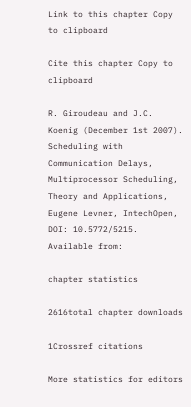Link to this chapter Copy to clipboard

Cite this chapter Copy to clipboard

R. Giroudeau and J.C. Koenig (December 1st 2007). Scheduling with Communication Delays, Multiprocessor Scheduling, Theory and Applications, Eugene Levner, IntechOpen, DOI: 10.5772/5215. Available from:

chapter statistics

2616total chapter downloads

1Crossref citations

More statistics for editors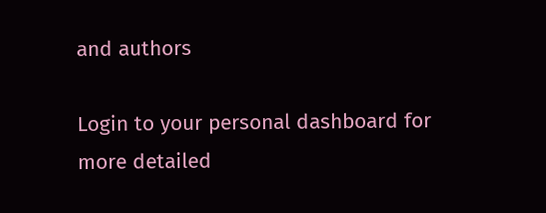and authors

Login to your personal dashboard for more detailed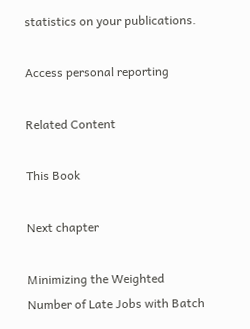statistics on your publications.

Access personal reporting

Related Content

This Book

Next chapter

Minimizing the Weighted Number of Late Jobs with Batch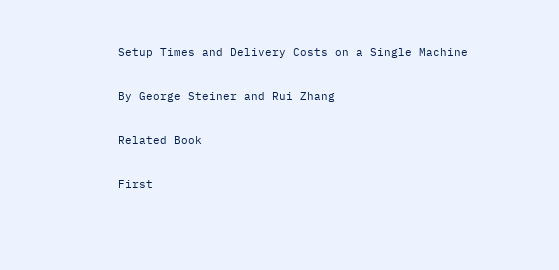Setup Times and Delivery Costs on a Single Machine

By George Steiner and Rui Zhang

Related Book

First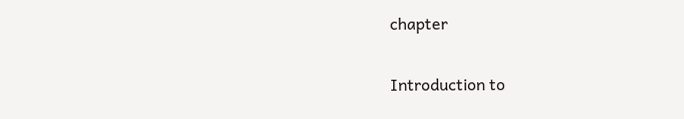chapter

Introduction to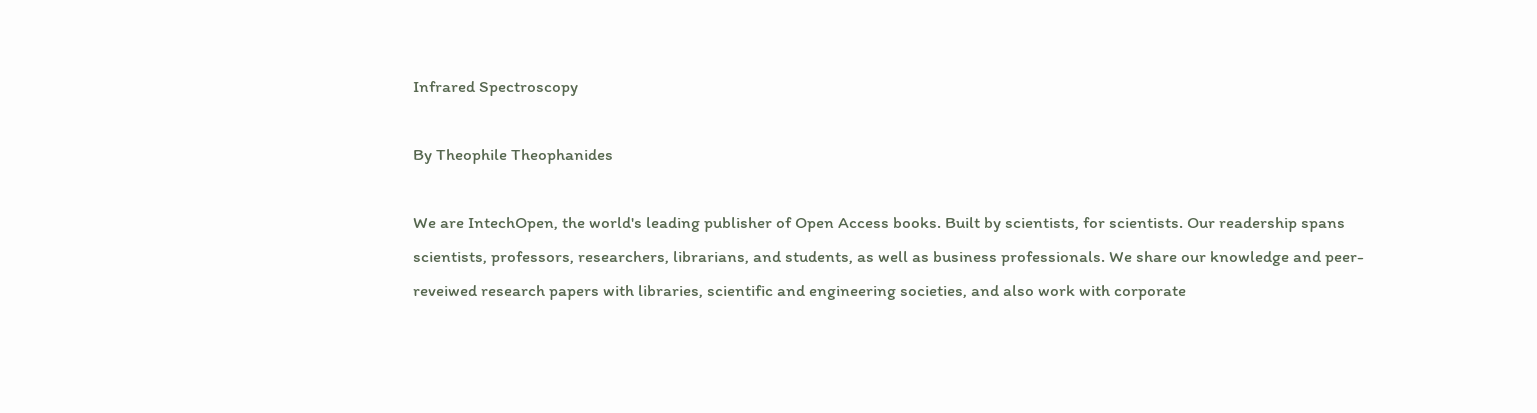Infrared Spectroscopy

By Theophile Theophanides

We are IntechOpen, the world's leading publisher of Open Access books. Built by scientists, for scientists. Our readership spans scientists, professors, researchers, librarians, and students, as well as business professionals. We share our knowledge and peer-reveiwed research papers with libraries, scientific and engineering societies, and also work with corporate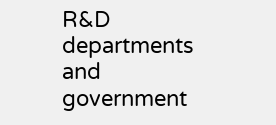R&D departments and government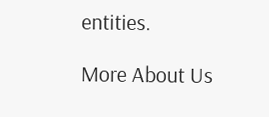entities.

More About Us